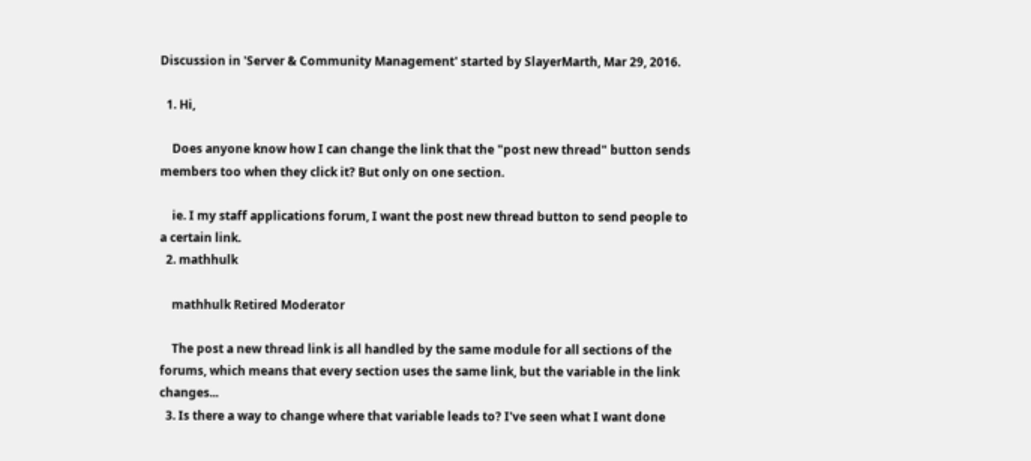Discussion in 'Server & Community Management' started by SlayerMarth, Mar 29, 2016.

  1. Hi,

    Does anyone know how I can change the link that the "post new thread" button sends members too when they click it? But only on one section.

    ie. I my staff applications forum, I want the post new thread button to send people to a certain link.
  2. mathhulk

    mathhulk Retired Moderator

    The post a new thread link is all handled by the same module for all sections of the forums, which means that every section uses the same link, but the variable in the link changes...
  3. Is there a way to change where that variable leads to? I've seen what I want done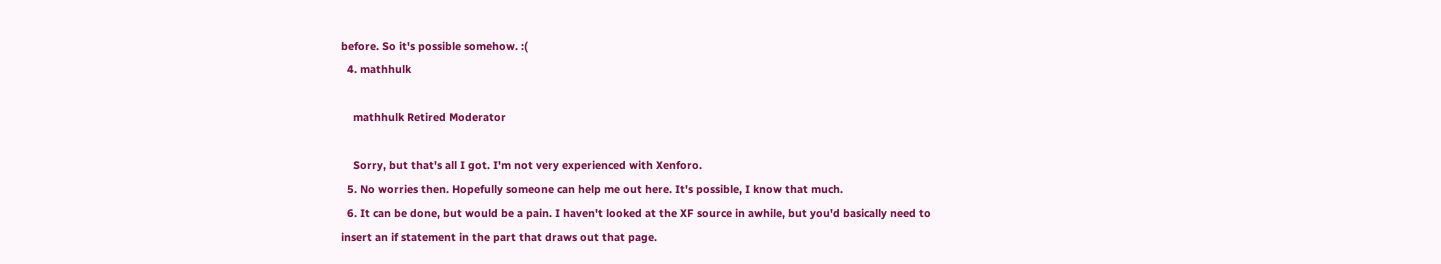before. So it's possible somehow. :(
  4. mathhulk

    mathhulk Retired Moderator

    Sorry, but that's all I got. I'm not very experienced with Xenforo.
  5. No worries then. Hopefully someone can help me out here. It's possible, I know that much.
  6. It can be done, but would be a pain. I haven't looked at the XF source in awhile, but you'd basically need to insert an if statement in the part that draws out that page.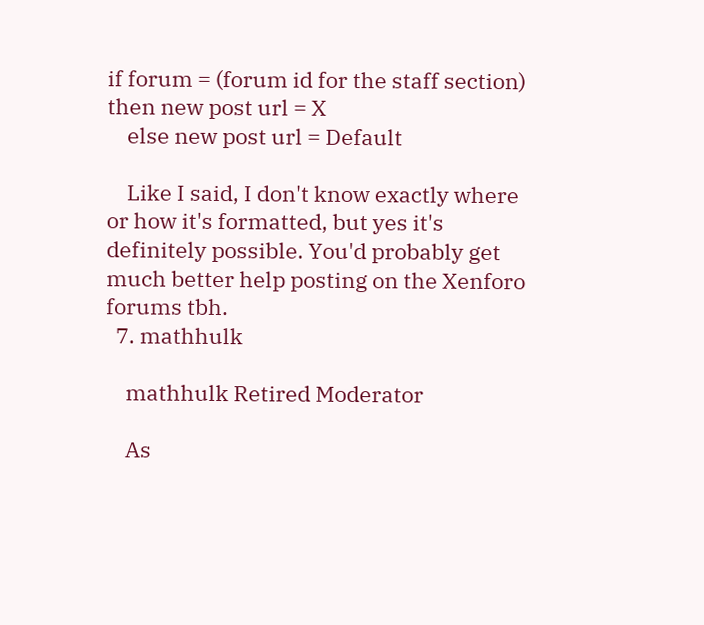if forum = (forum id for the staff section) then new post url = X
    else new post url = Default

    Like I said, I don't know exactly where or how it's formatted, but yes it's definitely possible. You'd probably get much better help posting on the Xenforo forums tbh.
  7. mathhulk

    mathhulk Retired Moderator

    As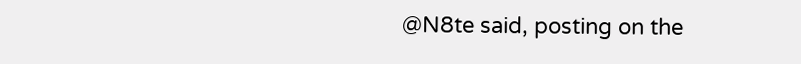@N8te said, posting on the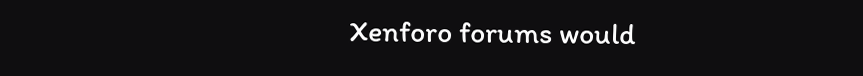Xenforo forums would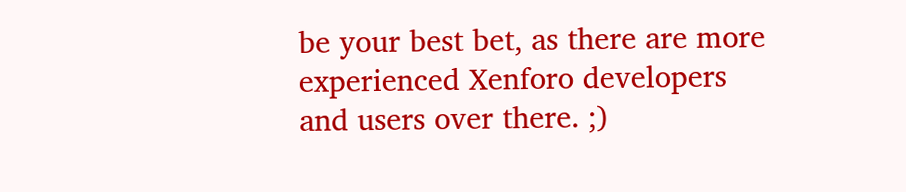be your best bet, as there are more experienced Xenforo developers and users over there. ;)